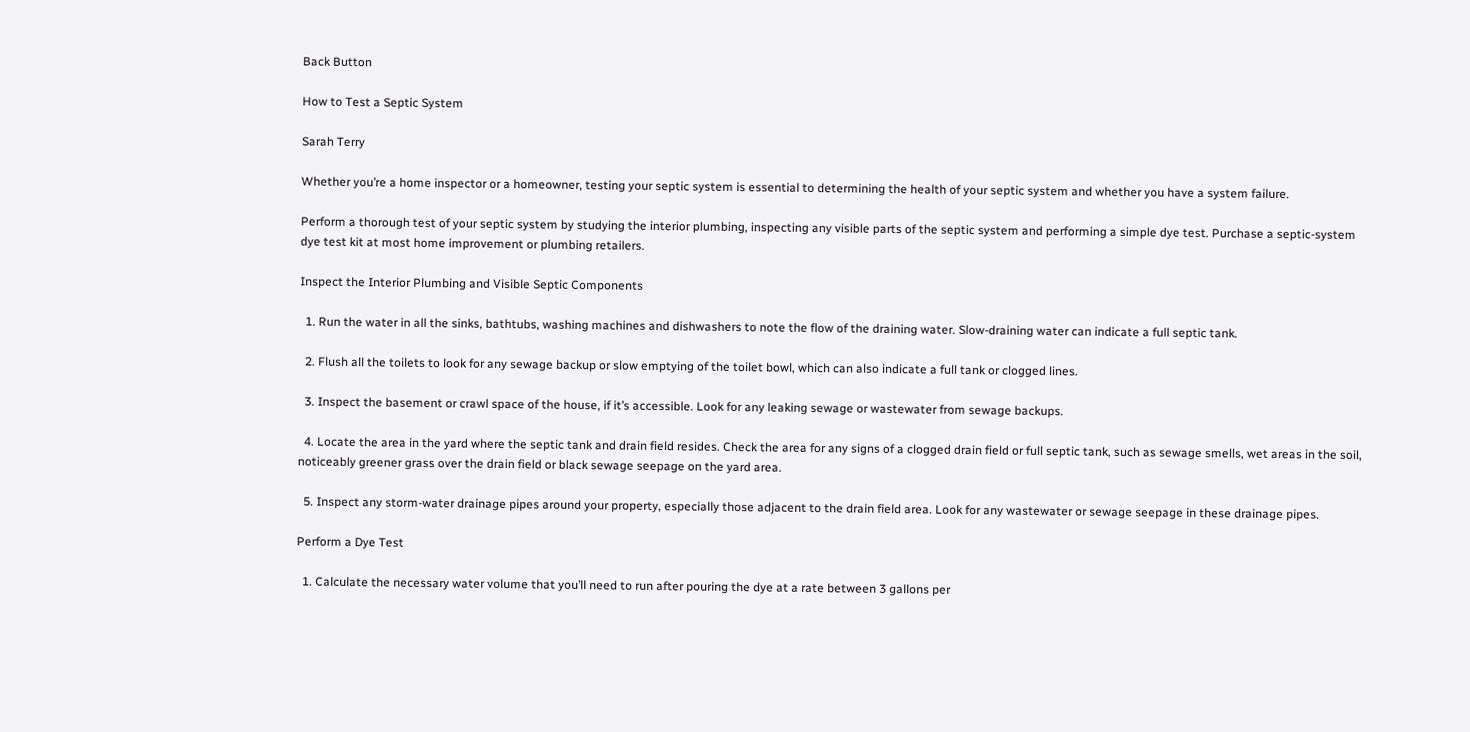Back Button

How to Test a Septic System

Sarah Terry

Whether you’re a home inspector or a homeowner, testing your septic system is essential to determining the health of your septic system and whether you have a system failure.

Perform a thorough test of your septic system by studying the interior plumbing, inspecting any visible parts of the septic system and performing a simple dye test. Purchase a septic-system dye test kit at most home improvement or plumbing retailers.

Inspect the Interior Plumbing and Visible Septic Components

  1. Run the water in all the sinks, bathtubs, washing machines and dishwashers to note the flow of the draining water. Slow-draining water can indicate a full septic tank.

  2. Flush all the toilets to look for any sewage backup or slow emptying of the toilet bowl, which can also indicate a full tank or clogged lines.

  3. Inspect the basement or crawl space of the house, if it’s accessible. Look for any leaking sewage or wastewater from sewage backups.

  4. Locate the area in the yard where the septic tank and drain field resides. Check the area for any signs of a clogged drain field or full septic tank, such as sewage smells, wet areas in the soil, noticeably greener grass over the drain field or black sewage seepage on the yard area.

  5. Inspect any storm-water drainage pipes around your property, especially those adjacent to the drain field area. Look for any wastewater or sewage seepage in these drainage pipes.

Perform a Dye Test

  1. Calculate the necessary water volume that you’ll need to run after pouring the dye at a rate between 3 gallons per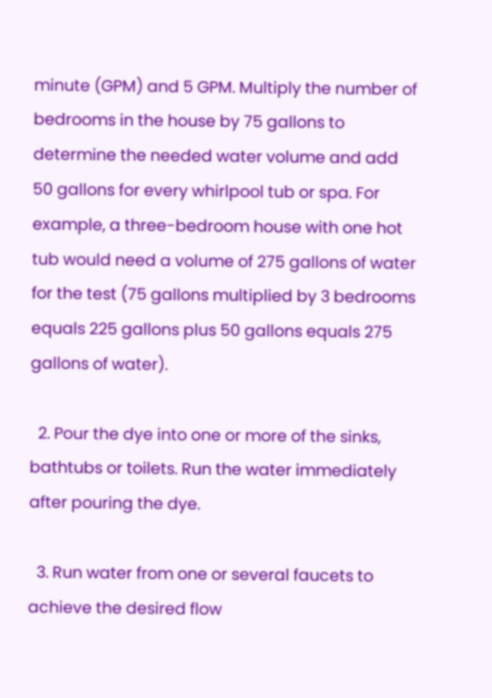minute (GPM) and 5 GPM. Multiply the number of bedrooms in the house by 75 gallons to determine the needed water volume and add 50 gallons for every whirlpool tub or spa. For example, a three-bedroom house with one hot tub would need a volume of 275 gallons of water for the test (75 gallons multiplied by 3 bedrooms equals 225 gallons plus 50 gallons equals 275 gallons of water).

  2. Pour the dye into one or more of the sinks, bathtubs or toilets. Run the water immediately after pouring the dye.

  3. Run water from one or several faucets to achieve the desired flow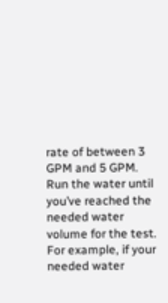rate of between 3 GPM and 5 GPM. Run the water until you’ve reached the needed water volume for the test. For example, if your needed water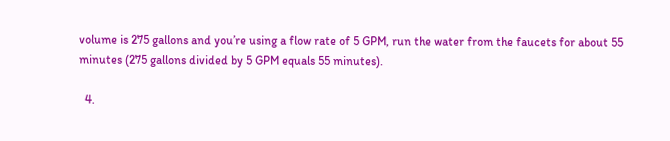volume is 275 gallons and you’re using a flow rate of 5 GPM, run the water from the faucets for about 55 minutes (275 gallons divided by 5 GPM equals 55 minutes).

  4.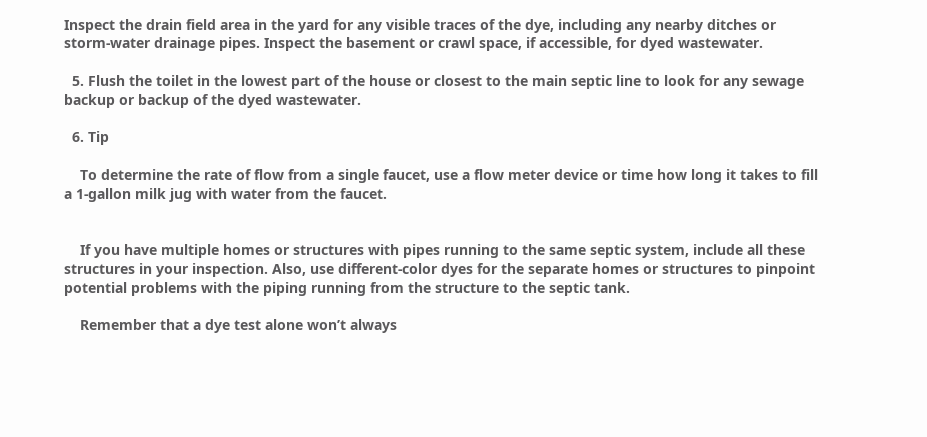Inspect the drain field area in the yard for any visible traces of the dye, including any nearby ditches or storm-water drainage pipes. Inspect the basement or crawl space, if accessible, for dyed wastewater.

  5. Flush the toilet in the lowest part of the house or closest to the main septic line to look for any sewage backup or backup of the dyed wastewater.

  6. Tip

    To determine the rate of flow from a single faucet, use a flow meter device or time how long it takes to fill a 1-gallon milk jug with water from the faucet.


    If you have multiple homes or structures with pipes running to the same septic system, include all these structures in your inspection. Also, use different-color dyes for the separate homes or structures to pinpoint potential problems with the piping running from the structure to the septic tank.

    Remember that a dye test alone won’t always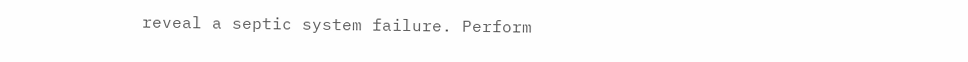reveal a septic system failure. Perform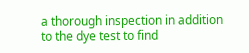a thorough inspection in addition to the dye test to find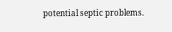potential septic problems.